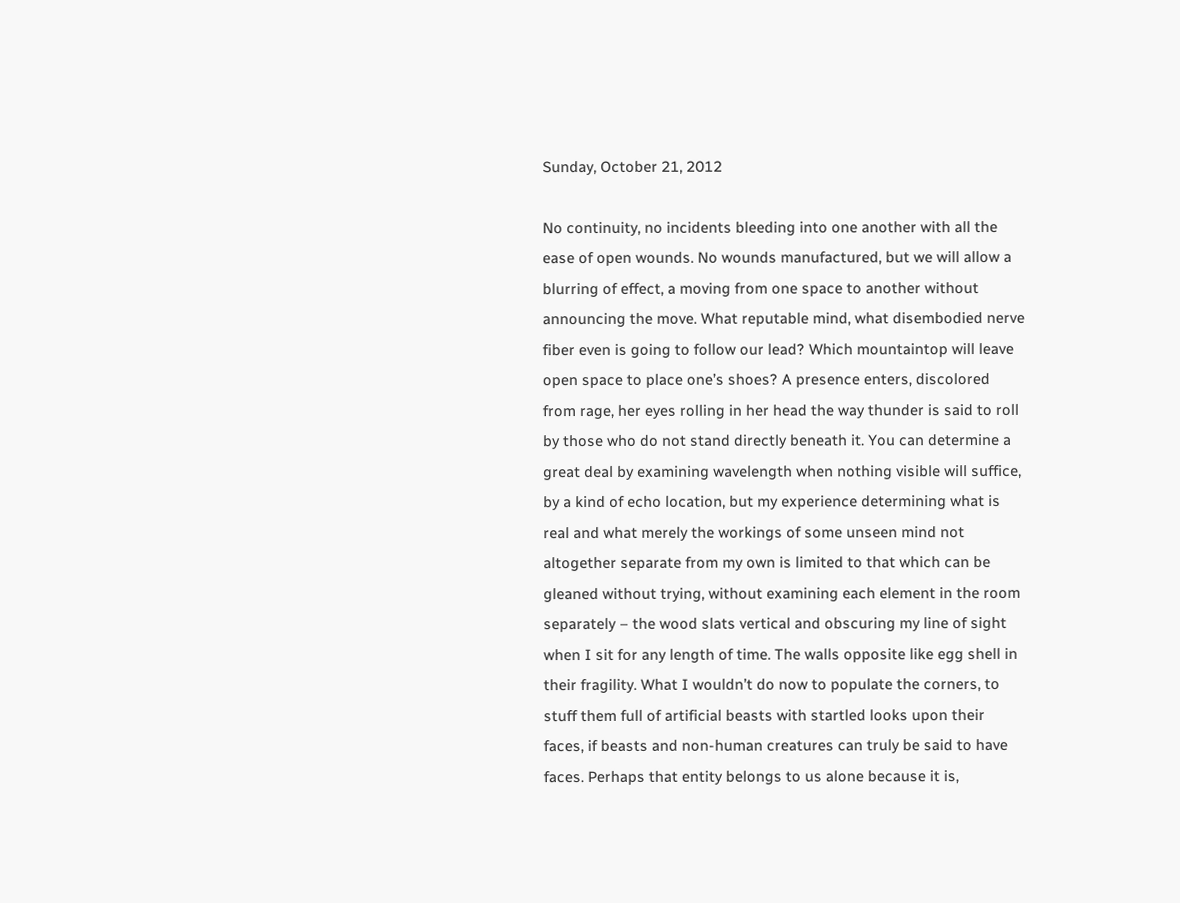Sunday, October 21, 2012

No continuity, no incidents bleeding into one another with all the ease of open wounds. No wounds manufactured, but we will allow a blurring of effect, a moving from one space to another without announcing the move. What reputable mind, what disembodied nerve fiber even is going to follow our lead? Which mountaintop will leave open space to place one’s shoes? A presence enters, discolored from rage, her eyes rolling in her head the way thunder is said to roll by those who do not stand directly beneath it. You can determine a great deal by examining wavelength when nothing visible will suffice, by a kind of echo location, but my experience determining what is real and what merely the workings of some unseen mind not altogether separate from my own is limited to that which can be gleaned without trying, without examining each element in the room separately – the wood slats vertical and obscuring my line of sight when I sit for any length of time. The walls opposite like egg shell in their fragility. What I wouldn’t do now to populate the corners, to stuff them full of artificial beasts with startled looks upon their faces, if beasts and non-human creatures can truly be said to have faces. Perhaps that entity belongs to us alone because it is,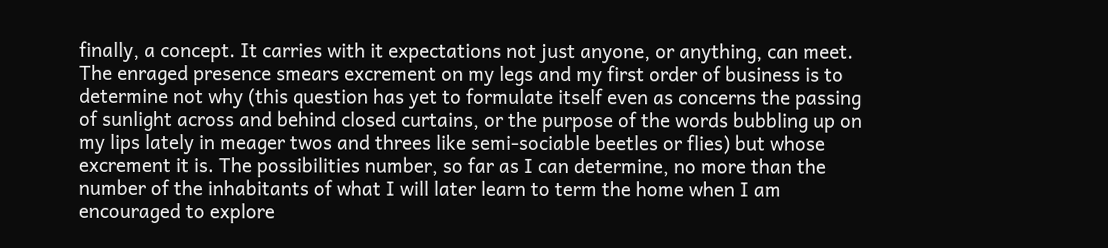finally, a concept. It carries with it expectations not just anyone, or anything, can meet. The enraged presence smears excrement on my legs and my first order of business is to determine not why (this question has yet to formulate itself even as concerns the passing of sunlight across and behind closed curtains, or the purpose of the words bubbling up on my lips lately in meager twos and threes like semi-sociable beetles or flies) but whose excrement it is. The possibilities number, so far as I can determine, no more than the number of the inhabitants of what I will later learn to term the home when I am encouraged to explore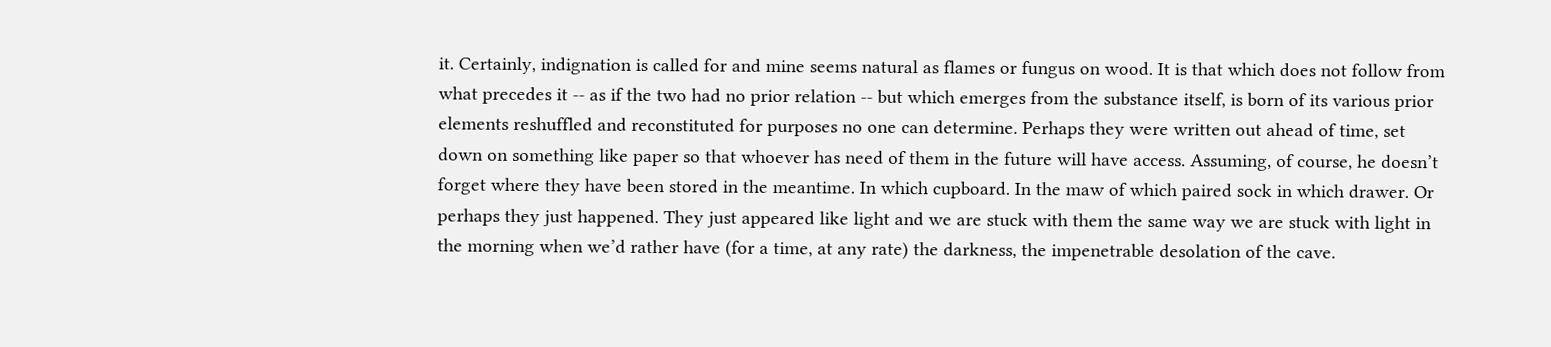it. Certainly, indignation is called for and mine seems natural as flames or fungus on wood. It is that which does not follow from what precedes it -- as if the two had no prior relation -- but which emerges from the substance itself, is born of its various prior elements reshuffled and reconstituted for purposes no one can determine. Perhaps they were written out ahead of time, set down on something like paper so that whoever has need of them in the future will have access. Assuming, of course, he doesn’t forget where they have been stored in the meantime. In which cupboard. In the maw of which paired sock in which drawer. Or perhaps they just happened. They just appeared like light and we are stuck with them the same way we are stuck with light in the morning when we’d rather have (for a time, at any rate) the darkness, the impenetrable desolation of the cave.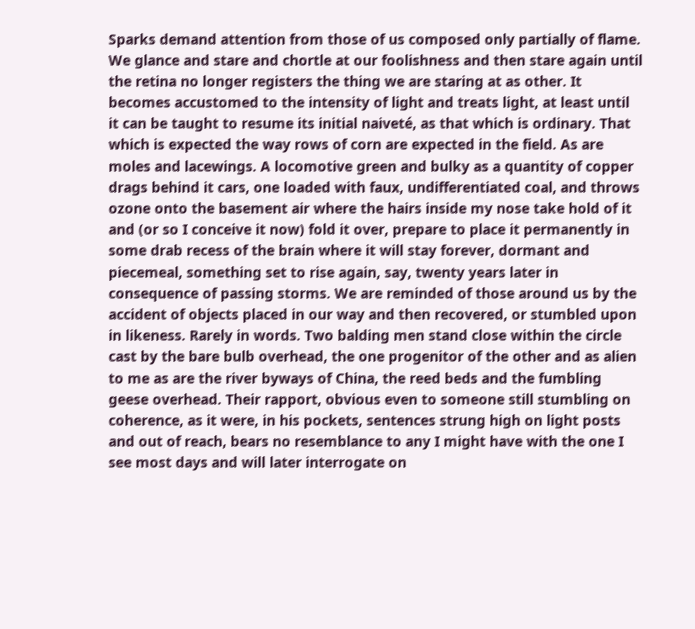Sparks demand attention from those of us composed only partially of flame. We glance and stare and chortle at our foolishness and then stare again until the retina no longer registers the thing we are staring at as other. It becomes accustomed to the intensity of light and treats light, at least until it can be taught to resume its initial naiveté, as that which is ordinary. That which is expected the way rows of corn are expected in the field. As are moles and lacewings. A locomotive green and bulky as a quantity of copper drags behind it cars, one loaded with faux, undifferentiated coal, and throws ozone onto the basement air where the hairs inside my nose take hold of it and (or so I conceive it now) fold it over, prepare to place it permanently in some drab recess of the brain where it will stay forever, dormant and piecemeal, something set to rise again, say, twenty years later in consequence of passing storms. We are reminded of those around us by the accident of objects placed in our way and then recovered, or stumbled upon in likeness. Rarely in words. Two balding men stand close within the circle cast by the bare bulb overhead, the one progenitor of the other and as alien to me as are the river byways of China, the reed beds and the fumbling geese overhead. Their rapport, obvious even to someone still stumbling on coherence, as it were, in his pockets, sentences strung high on light posts and out of reach, bears no resemblance to any I might have with the one I see most days and will later interrogate on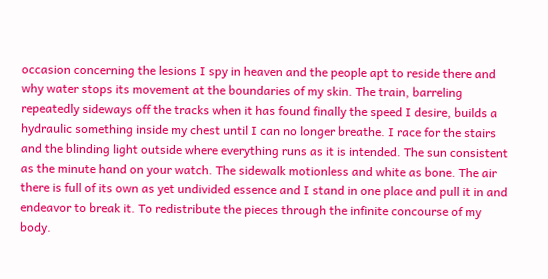occasion concerning the lesions I spy in heaven and the people apt to reside there and why water stops its movement at the boundaries of my skin. The train, barreling repeatedly sideways off the tracks when it has found finally the speed I desire, builds a hydraulic something inside my chest until I can no longer breathe. I race for the stairs and the blinding light outside where everything runs as it is intended. The sun consistent as the minute hand on your watch. The sidewalk motionless and white as bone. The air there is full of its own as yet undivided essence and I stand in one place and pull it in and endeavor to break it. To redistribute the pieces through the infinite concourse of my body.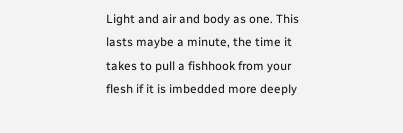Light and air and body as one. This lasts maybe a minute, the time it takes to pull a fishhook from your flesh if it is imbedded more deeply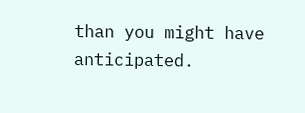than you might have anticipated.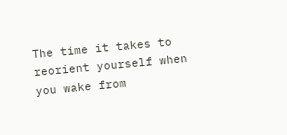The time it takes to reorient yourself when you wake from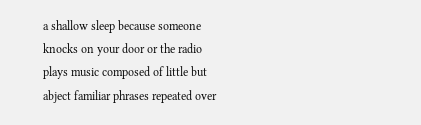a shallow sleep because someone knocks on your door or the radio plays music composed of little but abject familiar phrases repeated over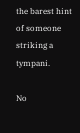the barest hint of someone striking a tympani.

No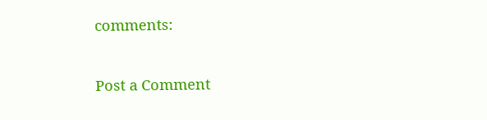comments:

Post a Comment